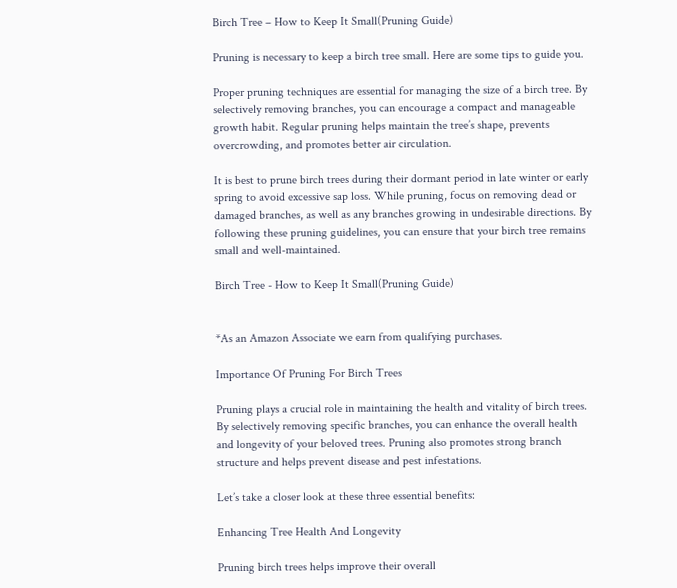Birch Tree – How to Keep It Small(Pruning Guide)

Pruning is necessary to keep a birch tree small. Here are some tips to guide you.

Proper pruning techniques are essential for managing the size of a birch tree. By selectively removing branches, you can encourage a compact and manageable growth habit. Regular pruning helps maintain the tree’s shape, prevents overcrowding, and promotes better air circulation.

It is best to prune birch trees during their dormant period in late winter or early spring to avoid excessive sap loss. While pruning, focus on removing dead or damaged branches, as well as any branches growing in undesirable directions. By following these pruning guidelines, you can ensure that your birch tree remains small and well-maintained.

Birch Tree - How to Keep It Small(Pruning Guide)


*As an Amazon Associate we earn from qualifying purchases.

Importance Of Pruning For Birch Trees

Pruning plays a crucial role in maintaining the health and vitality of birch trees. By selectively removing specific branches, you can enhance the overall health and longevity of your beloved trees. Pruning also promotes strong branch structure and helps prevent disease and pest infestations.

Let’s take a closer look at these three essential benefits:

Enhancing Tree Health And Longevity

Pruning birch trees helps improve their overall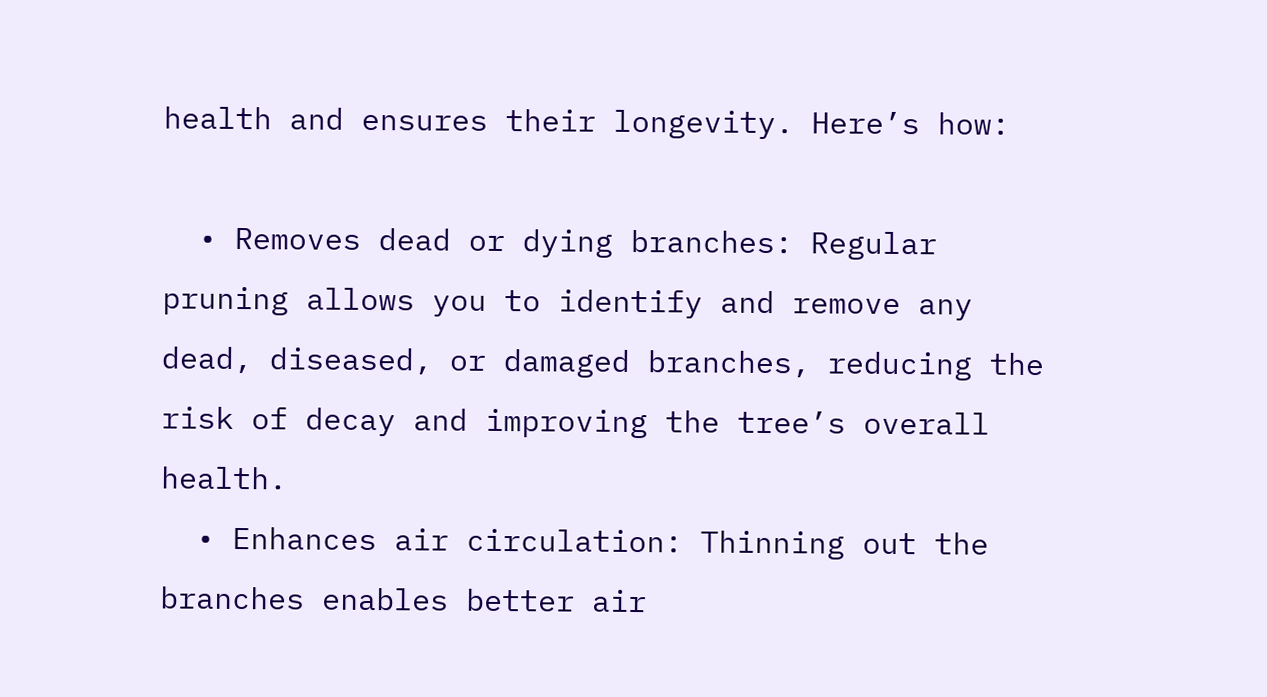health and ensures their longevity. Here’s how:

  • Removes dead or dying branches: Regular pruning allows you to identify and remove any dead, diseased, or damaged branches, reducing the risk of decay and improving the tree’s overall health.
  • Enhances air circulation: Thinning out the branches enables better air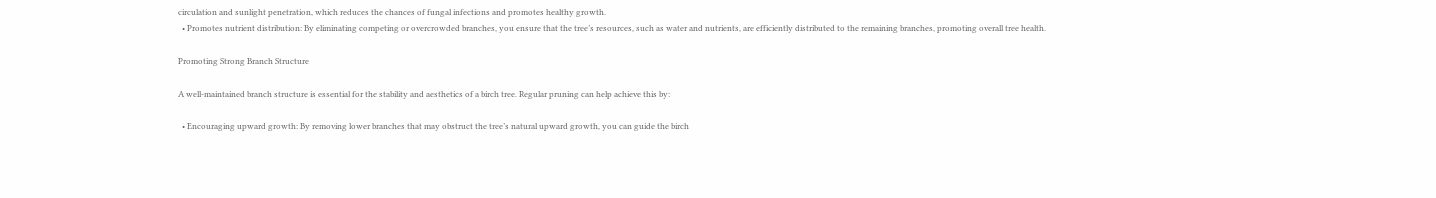circulation and sunlight penetration, which reduces the chances of fungal infections and promotes healthy growth.
  • Promotes nutrient distribution: By eliminating competing or overcrowded branches, you ensure that the tree’s resources, such as water and nutrients, are efficiently distributed to the remaining branches, promoting overall tree health.

Promoting Strong Branch Structure

A well-maintained branch structure is essential for the stability and aesthetics of a birch tree. Regular pruning can help achieve this by:

  • Encouraging upward growth: By removing lower branches that may obstruct the tree’s natural upward growth, you can guide the birch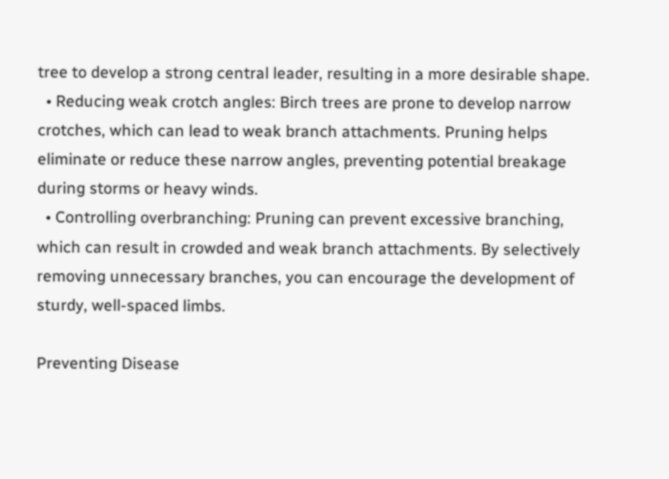tree to develop a strong central leader, resulting in a more desirable shape.
  • Reducing weak crotch angles: Birch trees are prone to develop narrow crotches, which can lead to weak branch attachments. Pruning helps eliminate or reduce these narrow angles, preventing potential breakage during storms or heavy winds.
  • Controlling overbranching: Pruning can prevent excessive branching, which can result in crowded and weak branch attachments. By selectively removing unnecessary branches, you can encourage the development of sturdy, well-spaced limbs.

Preventing Disease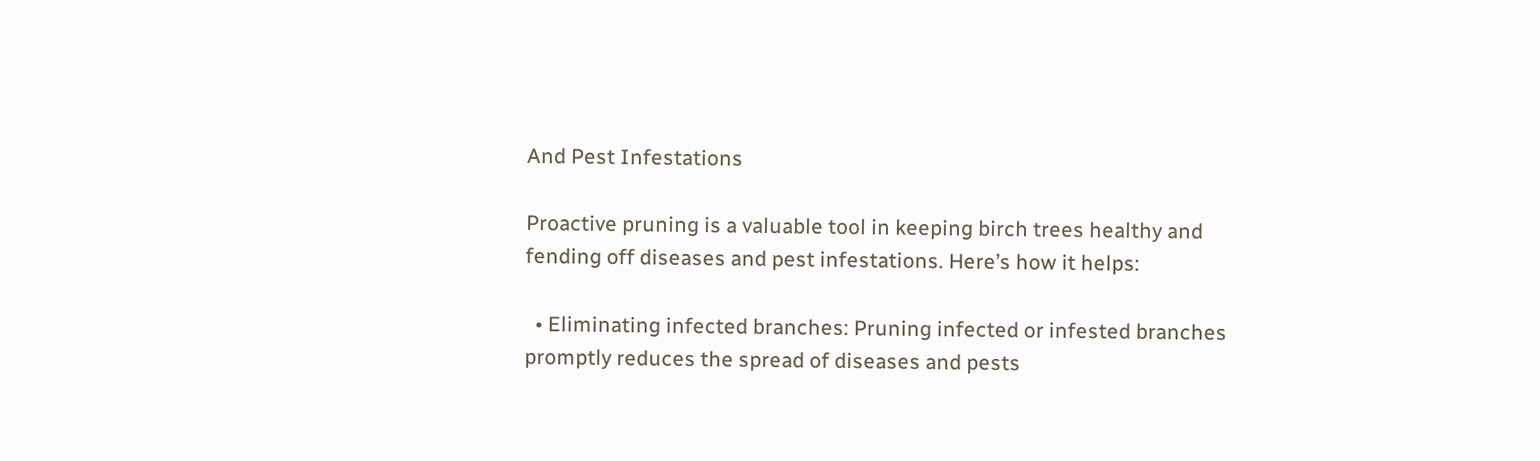And Pest Infestations

Proactive pruning is a valuable tool in keeping birch trees healthy and fending off diseases and pest infestations. Here’s how it helps:

  • Eliminating infected branches: Pruning infected or infested branches promptly reduces the spread of diseases and pests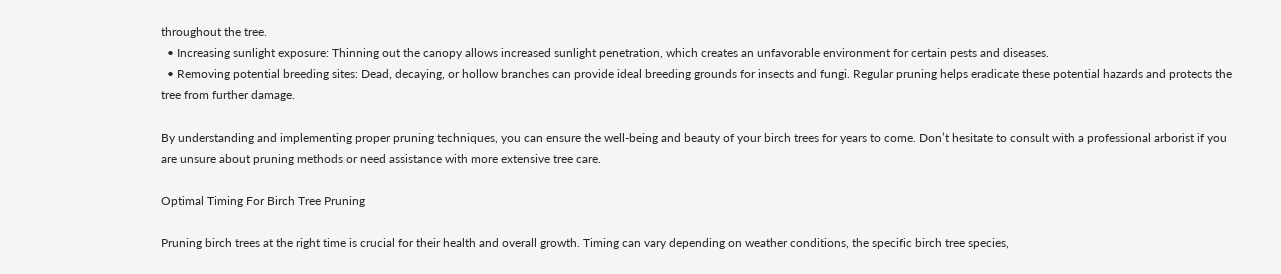throughout the tree.
  • Increasing sunlight exposure: Thinning out the canopy allows increased sunlight penetration, which creates an unfavorable environment for certain pests and diseases.
  • Removing potential breeding sites: Dead, decaying, or hollow branches can provide ideal breeding grounds for insects and fungi. Regular pruning helps eradicate these potential hazards and protects the tree from further damage.

By understanding and implementing proper pruning techniques, you can ensure the well-being and beauty of your birch trees for years to come. Don’t hesitate to consult with a professional arborist if you are unsure about pruning methods or need assistance with more extensive tree care.

Optimal Timing For Birch Tree Pruning

Pruning birch trees at the right time is crucial for their health and overall growth. Timing can vary depending on weather conditions, the specific birch tree species,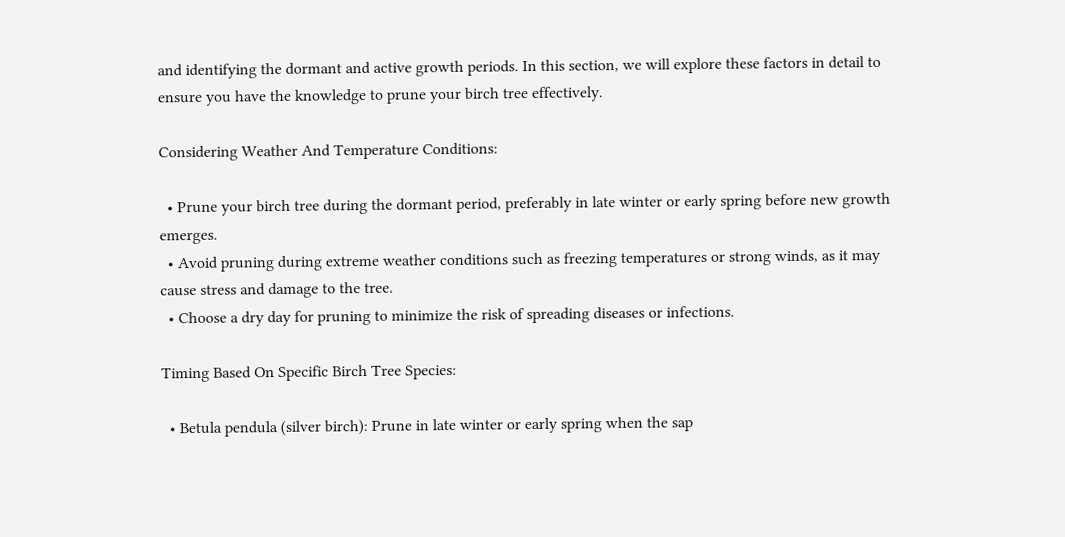and identifying the dormant and active growth periods. In this section, we will explore these factors in detail to ensure you have the knowledge to prune your birch tree effectively.

Considering Weather And Temperature Conditions:

  • Prune your birch tree during the dormant period, preferably in late winter or early spring before new growth emerges.
  • Avoid pruning during extreme weather conditions such as freezing temperatures or strong winds, as it may cause stress and damage to the tree.
  • Choose a dry day for pruning to minimize the risk of spreading diseases or infections.

Timing Based On Specific Birch Tree Species:

  • Betula pendula (silver birch): Prune in late winter or early spring when the sap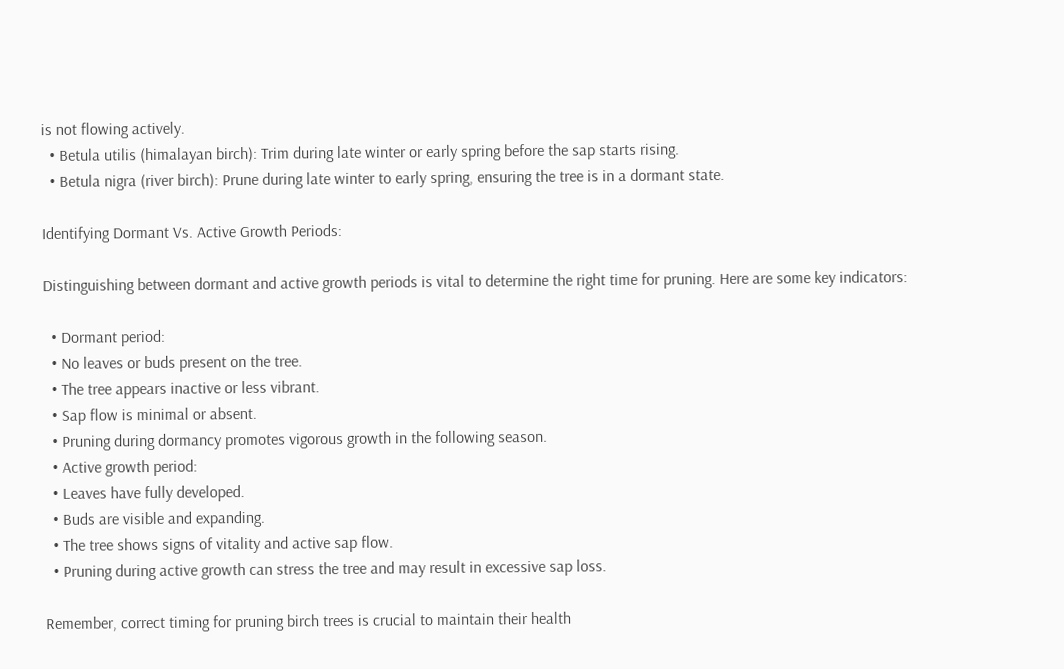is not flowing actively.
  • Betula utilis (himalayan birch): Trim during late winter or early spring before the sap starts rising.
  • Betula nigra (river birch): Prune during late winter to early spring, ensuring the tree is in a dormant state.

Identifying Dormant Vs. Active Growth Periods:

Distinguishing between dormant and active growth periods is vital to determine the right time for pruning. Here are some key indicators:

  • Dormant period:
  • No leaves or buds present on the tree.
  • The tree appears inactive or less vibrant.
  • Sap flow is minimal or absent.
  • Pruning during dormancy promotes vigorous growth in the following season.
  • Active growth period:
  • Leaves have fully developed.
  • Buds are visible and expanding.
  • The tree shows signs of vitality and active sap flow.
  • Pruning during active growth can stress the tree and may result in excessive sap loss.

Remember, correct timing for pruning birch trees is crucial to maintain their health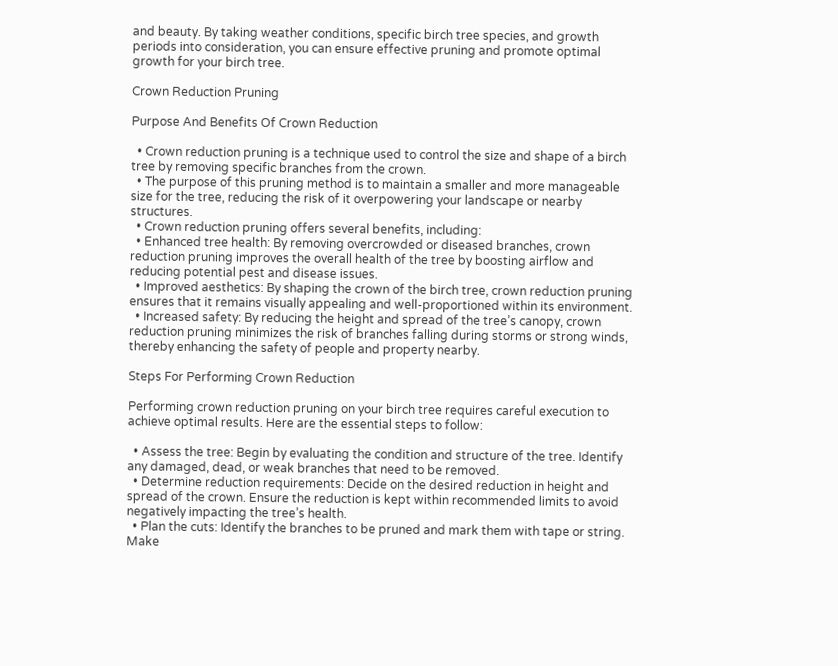and beauty. By taking weather conditions, specific birch tree species, and growth periods into consideration, you can ensure effective pruning and promote optimal growth for your birch tree.

Crown Reduction Pruning

Purpose And Benefits Of Crown Reduction

  • Crown reduction pruning is a technique used to control the size and shape of a birch tree by removing specific branches from the crown.
  • The purpose of this pruning method is to maintain a smaller and more manageable size for the tree, reducing the risk of it overpowering your landscape or nearby structures.
  • Crown reduction pruning offers several benefits, including:
  • Enhanced tree health: By removing overcrowded or diseased branches, crown reduction pruning improves the overall health of the tree by boosting airflow and reducing potential pest and disease issues.
  • Improved aesthetics: By shaping the crown of the birch tree, crown reduction pruning ensures that it remains visually appealing and well-proportioned within its environment.
  • Increased safety: By reducing the height and spread of the tree’s canopy, crown reduction pruning minimizes the risk of branches falling during storms or strong winds, thereby enhancing the safety of people and property nearby.

Steps For Performing Crown Reduction

Performing crown reduction pruning on your birch tree requires careful execution to achieve optimal results. Here are the essential steps to follow:

  • Assess the tree: Begin by evaluating the condition and structure of the tree. Identify any damaged, dead, or weak branches that need to be removed.
  • Determine reduction requirements: Decide on the desired reduction in height and spread of the crown. Ensure the reduction is kept within recommended limits to avoid negatively impacting the tree’s health.
  • Plan the cuts: Identify the branches to be pruned and mark them with tape or string. Make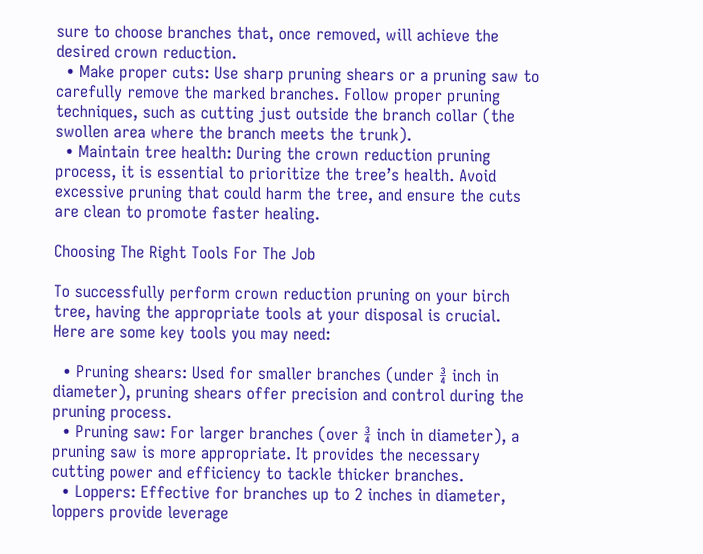sure to choose branches that, once removed, will achieve the desired crown reduction.
  • Make proper cuts: Use sharp pruning shears or a pruning saw to carefully remove the marked branches. Follow proper pruning techniques, such as cutting just outside the branch collar (the swollen area where the branch meets the trunk).
  • Maintain tree health: During the crown reduction pruning process, it is essential to prioritize the tree’s health. Avoid excessive pruning that could harm the tree, and ensure the cuts are clean to promote faster healing.

Choosing The Right Tools For The Job

To successfully perform crown reduction pruning on your birch tree, having the appropriate tools at your disposal is crucial. Here are some key tools you may need:

  • Pruning shears: Used for smaller branches (under ¾ inch in diameter), pruning shears offer precision and control during the pruning process.
  • Pruning saw: For larger branches (over ¾ inch in diameter), a pruning saw is more appropriate. It provides the necessary cutting power and efficiency to tackle thicker branches.
  • Loppers: Effective for branches up to 2 inches in diameter, loppers provide leverage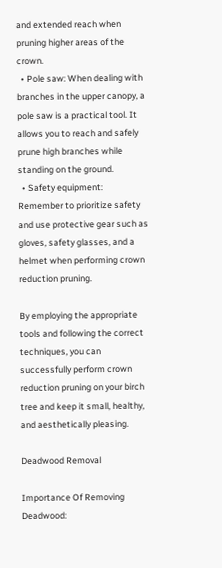and extended reach when pruning higher areas of the crown.
  • Pole saw: When dealing with branches in the upper canopy, a pole saw is a practical tool. It allows you to reach and safely prune high branches while standing on the ground.
  • Safety equipment: Remember to prioritize safety and use protective gear such as gloves, safety glasses, and a helmet when performing crown reduction pruning.

By employing the appropriate tools and following the correct techniques, you can successfully perform crown reduction pruning on your birch tree and keep it small, healthy, and aesthetically pleasing.

Deadwood Removal

Importance Of Removing Deadwood: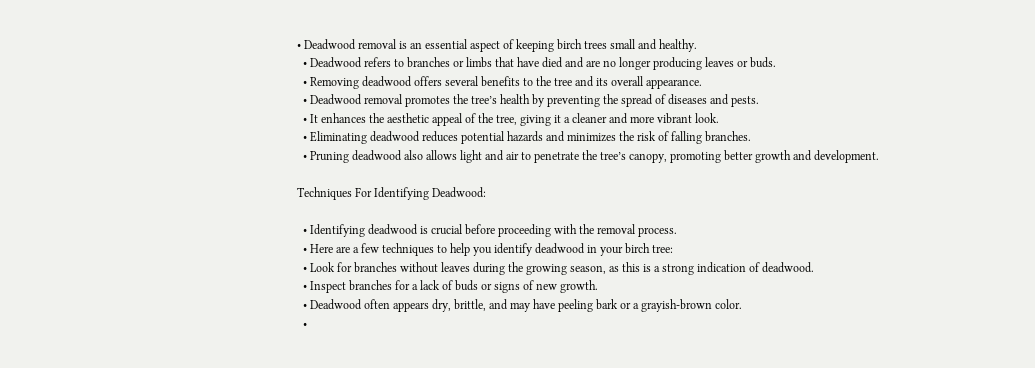• Deadwood removal is an essential aspect of keeping birch trees small and healthy.
  • Deadwood refers to branches or limbs that have died and are no longer producing leaves or buds.
  • Removing deadwood offers several benefits to the tree and its overall appearance.
  • Deadwood removal promotes the tree’s health by preventing the spread of diseases and pests.
  • It enhances the aesthetic appeal of the tree, giving it a cleaner and more vibrant look.
  • Eliminating deadwood reduces potential hazards and minimizes the risk of falling branches.
  • Pruning deadwood also allows light and air to penetrate the tree’s canopy, promoting better growth and development.

Techniques For Identifying Deadwood:

  • Identifying deadwood is crucial before proceeding with the removal process.
  • Here are a few techniques to help you identify deadwood in your birch tree:
  • Look for branches without leaves during the growing season, as this is a strong indication of deadwood.
  • Inspect branches for a lack of buds or signs of new growth.
  • Deadwood often appears dry, brittle, and may have peeling bark or a grayish-brown color.
  •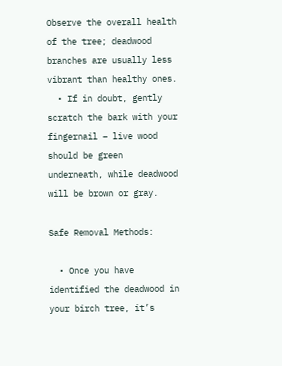Observe the overall health of the tree; deadwood branches are usually less vibrant than healthy ones.
  • If in doubt, gently scratch the bark with your fingernail – live wood should be green underneath, while deadwood will be brown or gray.

Safe Removal Methods:

  • Once you have identified the deadwood in your birch tree, it’s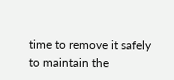time to remove it safely to maintain the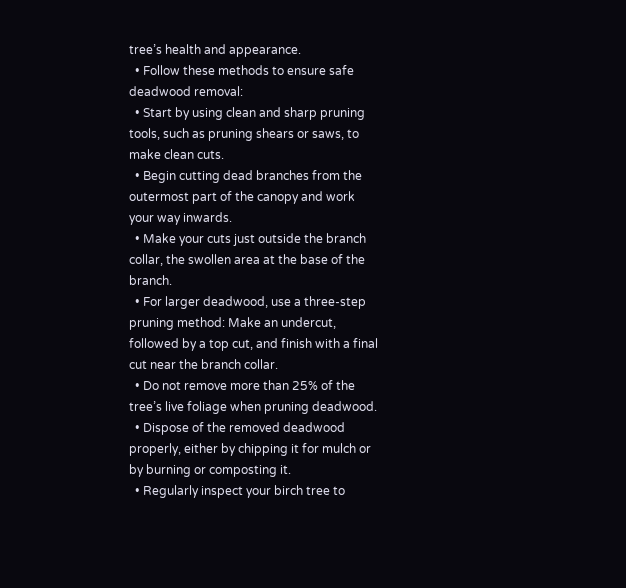tree’s health and appearance.
  • Follow these methods to ensure safe deadwood removal:
  • Start by using clean and sharp pruning tools, such as pruning shears or saws, to make clean cuts.
  • Begin cutting dead branches from the outermost part of the canopy and work your way inwards.
  • Make your cuts just outside the branch collar, the swollen area at the base of the branch.
  • For larger deadwood, use a three-step pruning method: Make an undercut, followed by a top cut, and finish with a final cut near the branch collar.
  • Do not remove more than 25% of the tree’s live foliage when pruning deadwood.
  • Dispose of the removed deadwood properly, either by chipping it for mulch or by burning or composting it.
  • Regularly inspect your birch tree to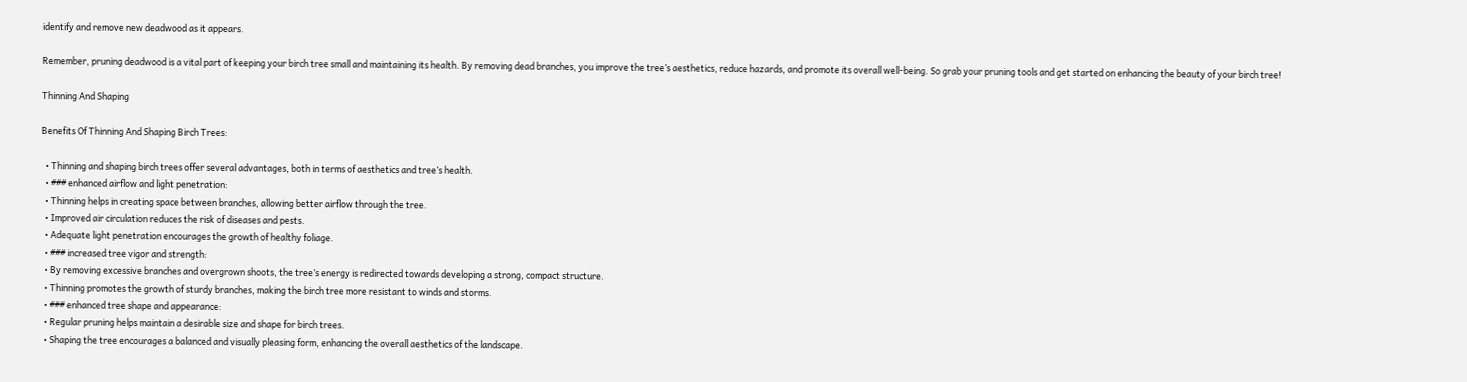identify and remove new deadwood as it appears.

Remember, pruning deadwood is a vital part of keeping your birch tree small and maintaining its health. By removing dead branches, you improve the tree’s aesthetics, reduce hazards, and promote its overall well-being. So grab your pruning tools and get started on enhancing the beauty of your birch tree!

Thinning And Shaping

Benefits Of Thinning And Shaping Birch Trees:

  • Thinning and shaping birch trees offer several advantages, both in terms of aesthetics and tree’s health.
  • ### enhanced airflow and light penetration:
  • Thinning helps in creating space between branches, allowing better airflow through the tree.
  • Improved air circulation reduces the risk of diseases and pests.
  • Adequate light penetration encourages the growth of healthy foliage.
  • ### increased tree vigor and strength:
  • By removing excessive branches and overgrown shoots, the tree’s energy is redirected towards developing a strong, compact structure.
  • Thinning promotes the growth of sturdy branches, making the birch tree more resistant to winds and storms.
  • ### enhanced tree shape and appearance:
  • Regular pruning helps maintain a desirable size and shape for birch trees.
  • Shaping the tree encourages a balanced and visually pleasing form, enhancing the overall aesthetics of the landscape.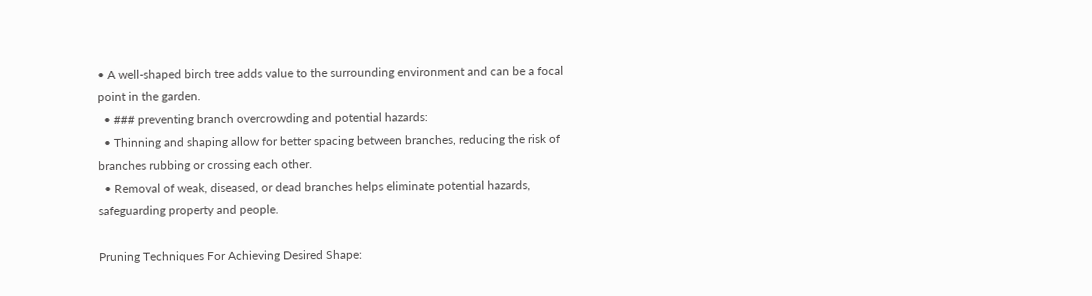• A well-shaped birch tree adds value to the surrounding environment and can be a focal point in the garden.
  • ### preventing branch overcrowding and potential hazards:
  • Thinning and shaping allow for better spacing between branches, reducing the risk of branches rubbing or crossing each other.
  • Removal of weak, diseased, or dead branches helps eliminate potential hazards, safeguarding property and people.

Pruning Techniques For Achieving Desired Shape: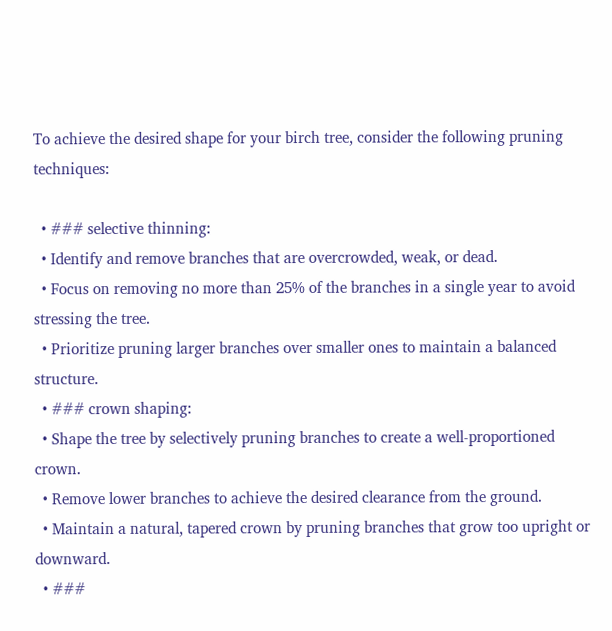To achieve the desired shape for your birch tree, consider the following pruning techniques:

  • ### selective thinning:
  • Identify and remove branches that are overcrowded, weak, or dead.
  • Focus on removing no more than 25% of the branches in a single year to avoid stressing the tree.
  • Prioritize pruning larger branches over smaller ones to maintain a balanced structure.
  • ### crown shaping:
  • Shape the tree by selectively pruning branches to create a well-proportioned crown.
  • Remove lower branches to achieve the desired clearance from the ground.
  • Maintain a natural, tapered crown by pruning branches that grow too upright or downward.
  • ###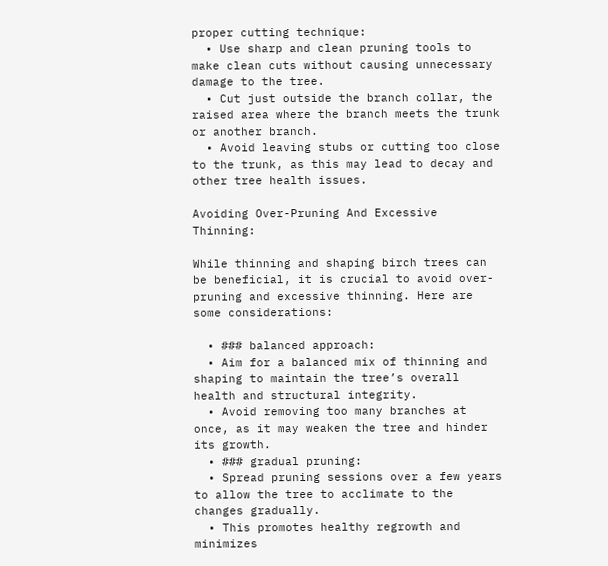proper cutting technique:
  • Use sharp and clean pruning tools to make clean cuts without causing unnecessary damage to the tree.
  • Cut just outside the branch collar, the raised area where the branch meets the trunk or another branch.
  • Avoid leaving stubs or cutting too close to the trunk, as this may lead to decay and other tree health issues.

Avoiding Over-Pruning And Excessive Thinning:

While thinning and shaping birch trees can be beneficial, it is crucial to avoid over-pruning and excessive thinning. Here are some considerations:

  • ### balanced approach:
  • Aim for a balanced mix of thinning and shaping to maintain the tree’s overall health and structural integrity.
  • Avoid removing too many branches at once, as it may weaken the tree and hinder its growth.
  • ### gradual pruning:
  • Spread pruning sessions over a few years to allow the tree to acclimate to the changes gradually.
  • This promotes healthy regrowth and minimizes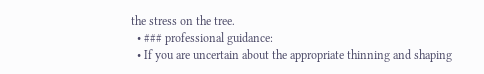the stress on the tree.
  • ### professional guidance:
  • If you are uncertain about the appropriate thinning and shaping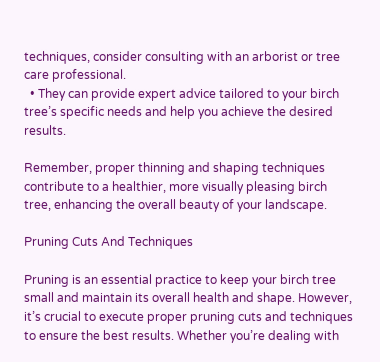techniques, consider consulting with an arborist or tree care professional.
  • They can provide expert advice tailored to your birch tree’s specific needs and help you achieve the desired results.

Remember, proper thinning and shaping techniques contribute to a healthier, more visually pleasing birch tree, enhancing the overall beauty of your landscape.

Pruning Cuts And Techniques

Pruning is an essential practice to keep your birch tree small and maintain its overall health and shape. However, it’s crucial to execute proper pruning cuts and techniques to ensure the best results. Whether you’re dealing with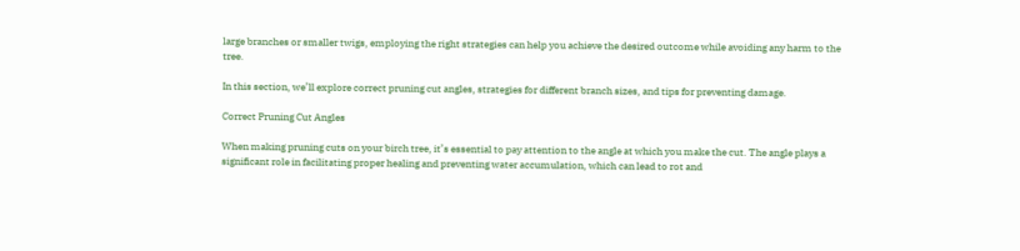large branches or smaller twigs, employing the right strategies can help you achieve the desired outcome while avoiding any harm to the tree.

In this section, we’ll explore correct pruning cut angles, strategies for different branch sizes, and tips for preventing damage.

Correct Pruning Cut Angles

When making pruning cuts on your birch tree, it’s essential to pay attention to the angle at which you make the cut. The angle plays a significant role in facilitating proper healing and preventing water accumulation, which can lead to rot and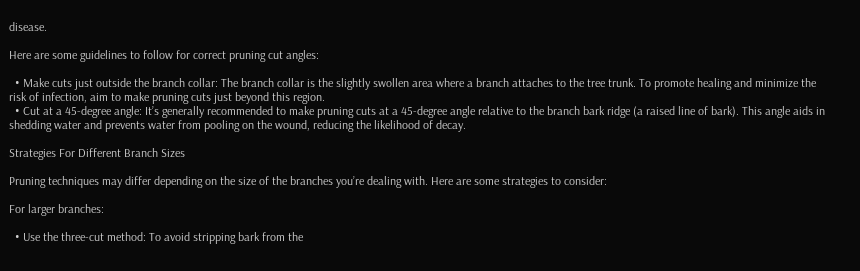disease.

Here are some guidelines to follow for correct pruning cut angles:

  • Make cuts just outside the branch collar: The branch collar is the slightly swollen area where a branch attaches to the tree trunk. To promote healing and minimize the risk of infection, aim to make pruning cuts just beyond this region.
  • Cut at a 45-degree angle: It’s generally recommended to make pruning cuts at a 45-degree angle relative to the branch bark ridge (a raised line of bark). This angle aids in shedding water and prevents water from pooling on the wound, reducing the likelihood of decay.

Strategies For Different Branch Sizes

Pruning techniques may differ depending on the size of the branches you’re dealing with. Here are some strategies to consider:

For larger branches:

  • Use the three-cut method: To avoid stripping bark from the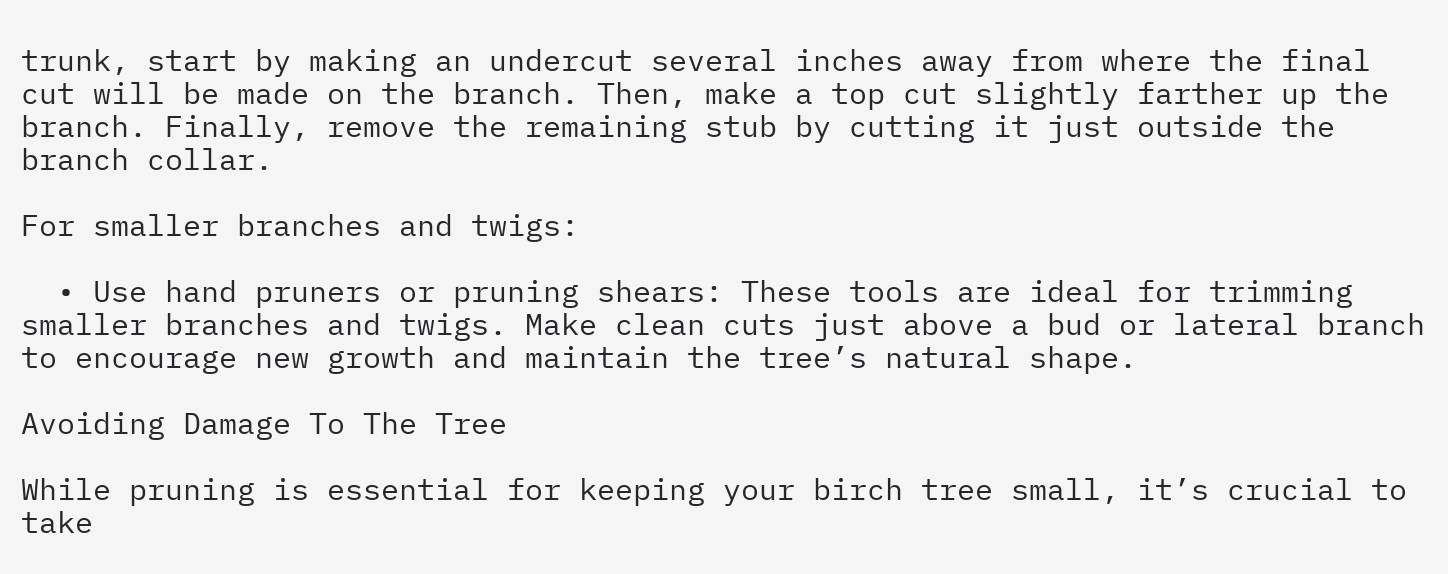trunk, start by making an undercut several inches away from where the final cut will be made on the branch. Then, make a top cut slightly farther up the branch. Finally, remove the remaining stub by cutting it just outside the branch collar.

For smaller branches and twigs:

  • Use hand pruners or pruning shears: These tools are ideal for trimming smaller branches and twigs. Make clean cuts just above a bud or lateral branch to encourage new growth and maintain the tree’s natural shape.

Avoiding Damage To The Tree

While pruning is essential for keeping your birch tree small, it’s crucial to take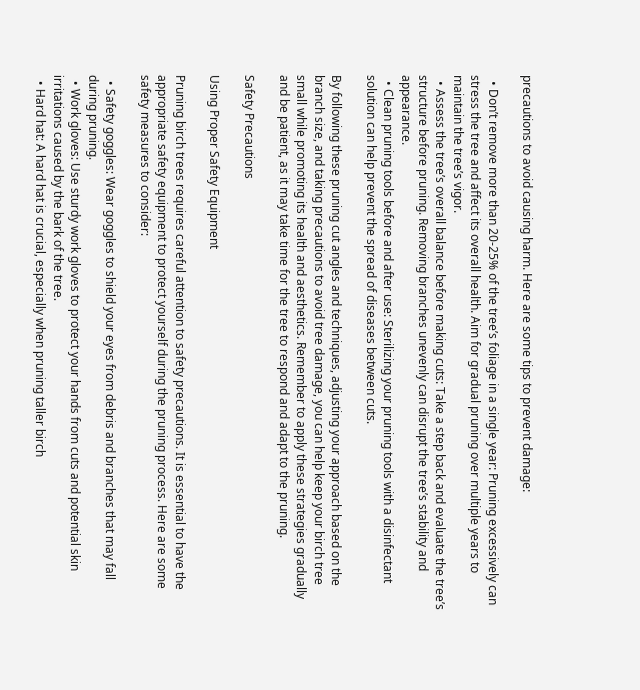precautions to avoid causing harm. Here are some tips to prevent damage:

  • Don’t remove more than 20-25% of the tree’s foliage in a single year: Pruning excessively can stress the tree and affect its overall health. Aim for gradual pruning over multiple years to maintain the tree’s vigor.
  • Assess the tree’s overall balance before making cuts: Take a step back and evaluate the tree’s structure before pruning. Removing branches unevenly can disrupt the tree’s stability and appearance.
  • Clean pruning tools before and after use: Sterilizing your pruning tools with a disinfectant solution can help prevent the spread of diseases between cuts.

By following these pruning cut angles and techniques, adjusting your approach based on the branch size, and taking precautions to avoid tree damage, you can help keep your birch tree small while promoting its health and aesthetics. Remember to apply these strategies gradually and be patient, as it may take time for the tree to respond and adapt to the pruning.

Safety Precautions

Using Proper Safety Equipment

Pruning birch trees requires careful attention to safety precautions. It is essential to have the appropriate safety equipment to protect yourself during the pruning process. Here are some safety measures to consider:

  • Safety goggles: Wear goggles to shield your eyes from debris and branches that may fall during pruning.
  • Work gloves: Use sturdy work gloves to protect your hands from cuts and potential skin irritations caused by the bark of the tree.
  • Hard hat: A hard hat is crucial, especially when pruning taller birch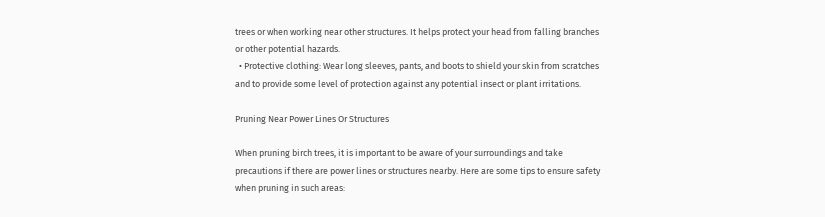trees or when working near other structures. It helps protect your head from falling branches or other potential hazards.
  • Protective clothing: Wear long sleeves, pants, and boots to shield your skin from scratches and to provide some level of protection against any potential insect or plant irritations.

Pruning Near Power Lines Or Structures

When pruning birch trees, it is important to be aware of your surroundings and take precautions if there are power lines or structures nearby. Here are some tips to ensure safety when pruning in such areas: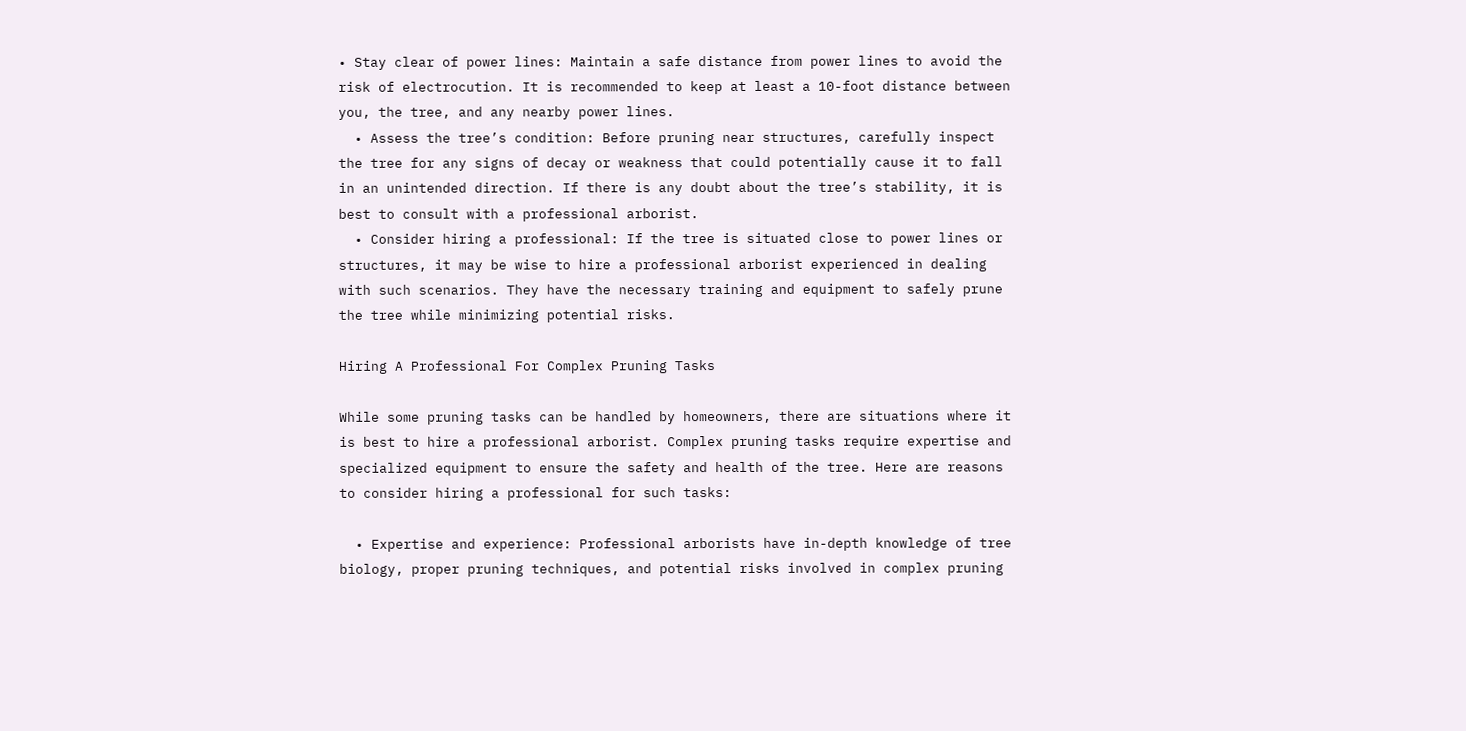• Stay clear of power lines: Maintain a safe distance from power lines to avoid the risk of electrocution. It is recommended to keep at least a 10-foot distance between you, the tree, and any nearby power lines.
  • Assess the tree’s condition: Before pruning near structures, carefully inspect the tree for any signs of decay or weakness that could potentially cause it to fall in an unintended direction. If there is any doubt about the tree’s stability, it is best to consult with a professional arborist.
  • Consider hiring a professional: If the tree is situated close to power lines or structures, it may be wise to hire a professional arborist experienced in dealing with such scenarios. They have the necessary training and equipment to safely prune the tree while minimizing potential risks.

Hiring A Professional For Complex Pruning Tasks

While some pruning tasks can be handled by homeowners, there are situations where it is best to hire a professional arborist. Complex pruning tasks require expertise and specialized equipment to ensure the safety and health of the tree. Here are reasons to consider hiring a professional for such tasks:

  • Expertise and experience: Professional arborists have in-depth knowledge of tree biology, proper pruning techniques, and potential risks involved in complex pruning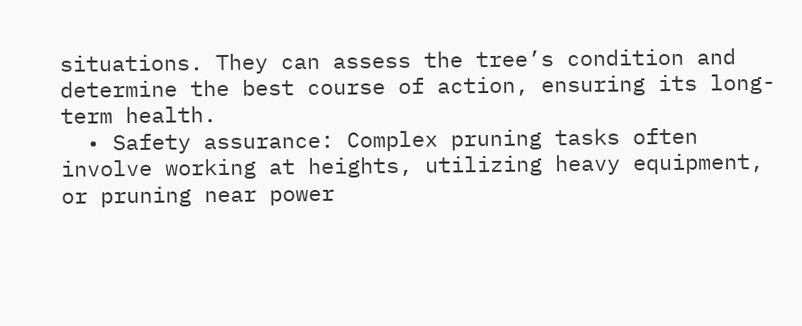situations. They can assess the tree’s condition and determine the best course of action, ensuring its long-term health.
  • Safety assurance: Complex pruning tasks often involve working at heights, utilizing heavy equipment, or pruning near power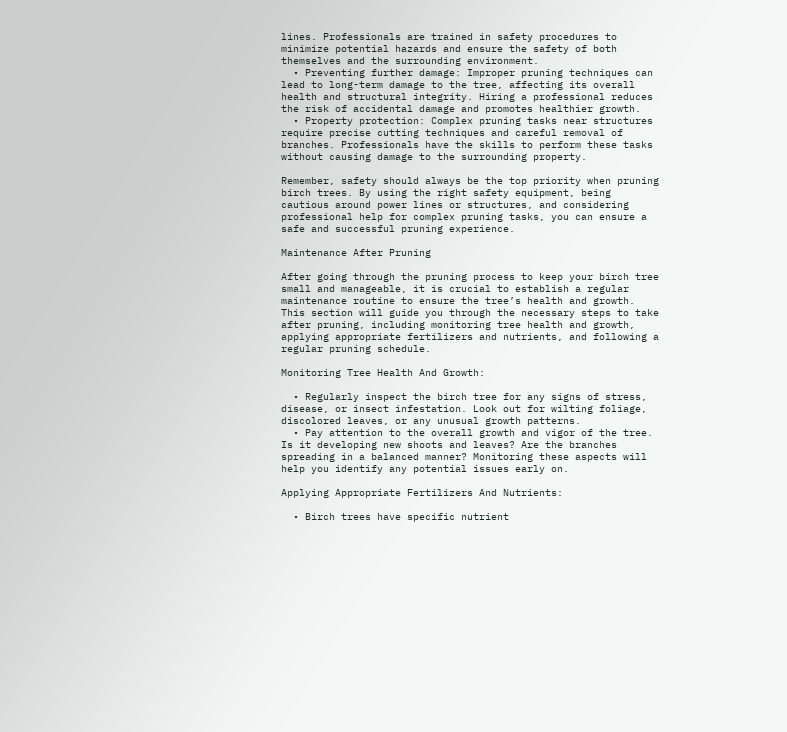lines. Professionals are trained in safety procedures to minimize potential hazards and ensure the safety of both themselves and the surrounding environment.
  • Preventing further damage: Improper pruning techniques can lead to long-term damage to the tree, affecting its overall health and structural integrity. Hiring a professional reduces the risk of accidental damage and promotes healthier growth.
  • Property protection: Complex pruning tasks near structures require precise cutting techniques and careful removal of branches. Professionals have the skills to perform these tasks without causing damage to the surrounding property.

Remember, safety should always be the top priority when pruning birch trees. By using the right safety equipment, being cautious around power lines or structures, and considering professional help for complex pruning tasks, you can ensure a safe and successful pruning experience.

Maintenance After Pruning

After going through the pruning process to keep your birch tree small and manageable, it is crucial to establish a regular maintenance routine to ensure the tree’s health and growth. This section will guide you through the necessary steps to take after pruning, including monitoring tree health and growth, applying appropriate fertilizers and nutrients, and following a regular pruning schedule.

Monitoring Tree Health And Growth:

  • Regularly inspect the birch tree for any signs of stress, disease, or insect infestation. Look out for wilting foliage, discolored leaves, or any unusual growth patterns.
  • Pay attention to the overall growth and vigor of the tree. Is it developing new shoots and leaves? Are the branches spreading in a balanced manner? Monitoring these aspects will help you identify any potential issues early on.

Applying Appropriate Fertilizers And Nutrients:

  • Birch trees have specific nutrient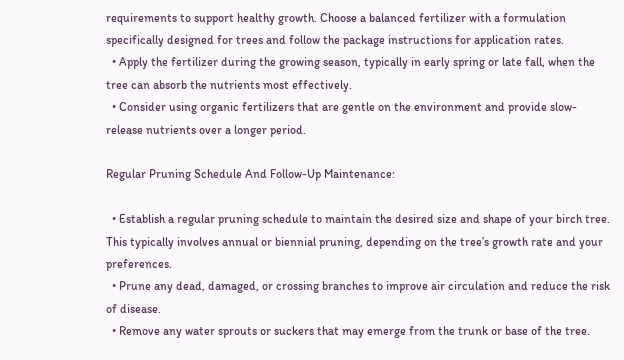requirements to support healthy growth. Choose a balanced fertilizer with a formulation specifically designed for trees and follow the package instructions for application rates.
  • Apply the fertilizer during the growing season, typically in early spring or late fall, when the tree can absorb the nutrients most effectively.
  • Consider using organic fertilizers that are gentle on the environment and provide slow-release nutrients over a longer period.

Regular Pruning Schedule And Follow-Up Maintenance:

  • Establish a regular pruning schedule to maintain the desired size and shape of your birch tree. This typically involves annual or biennial pruning, depending on the tree’s growth rate and your preferences.
  • Prune any dead, damaged, or crossing branches to improve air circulation and reduce the risk of disease.
  • Remove any water sprouts or suckers that may emerge from the trunk or base of the tree.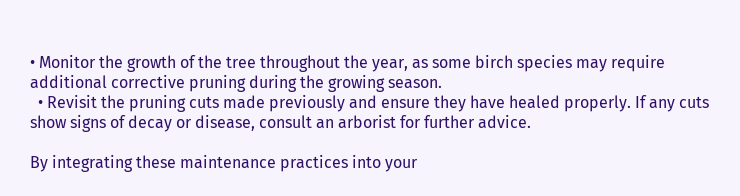• Monitor the growth of the tree throughout the year, as some birch species may require additional corrective pruning during the growing season.
  • Revisit the pruning cuts made previously and ensure they have healed properly. If any cuts show signs of decay or disease, consult an arborist for further advice.

By integrating these maintenance practices into your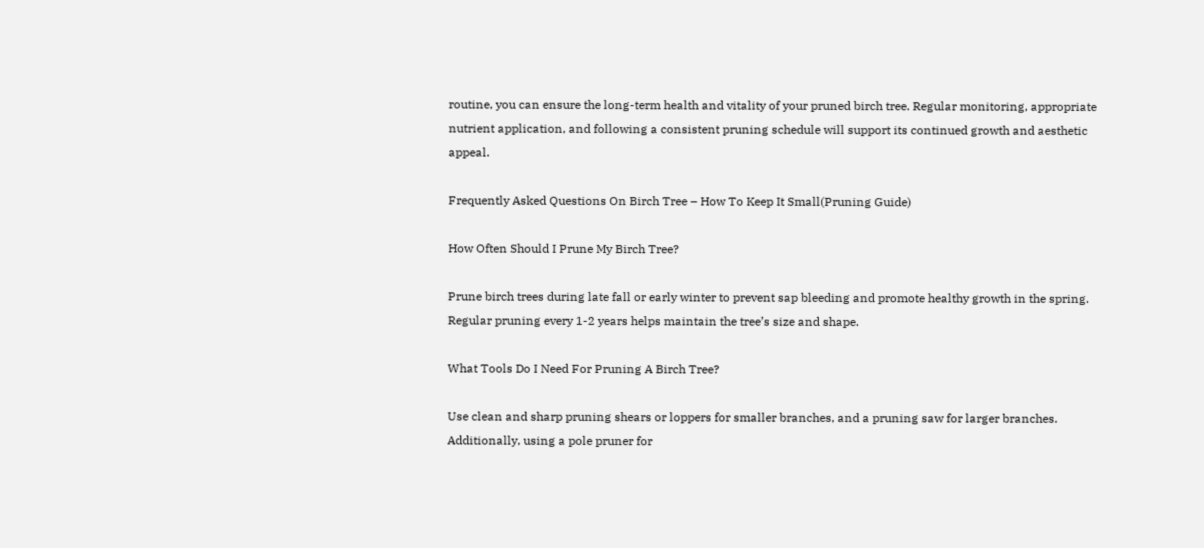routine, you can ensure the long-term health and vitality of your pruned birch tree. Regular monitoring, appropriate nutrient application, and following a consistent pruning schedule will support its continued growth and aesthetic appeal.

Frequently Asked Questions On Birch Tree – How To Keep It Small(Pruning Guide)

How Often Should I Prune My Birch Tree?

Prune birch trees during late fall or early winter to prevent sap bleeding and promote healthy growth in the spring. Regular pruning every 1-2 years helps maintain the tree’s size and shape.

What Tools Do I Need For Pruning A Birch Tree?

Use clean and sharp pruning shears or loppers for smaller branches, and a pruning saw for larger branches. Additionally, using a pole pruner for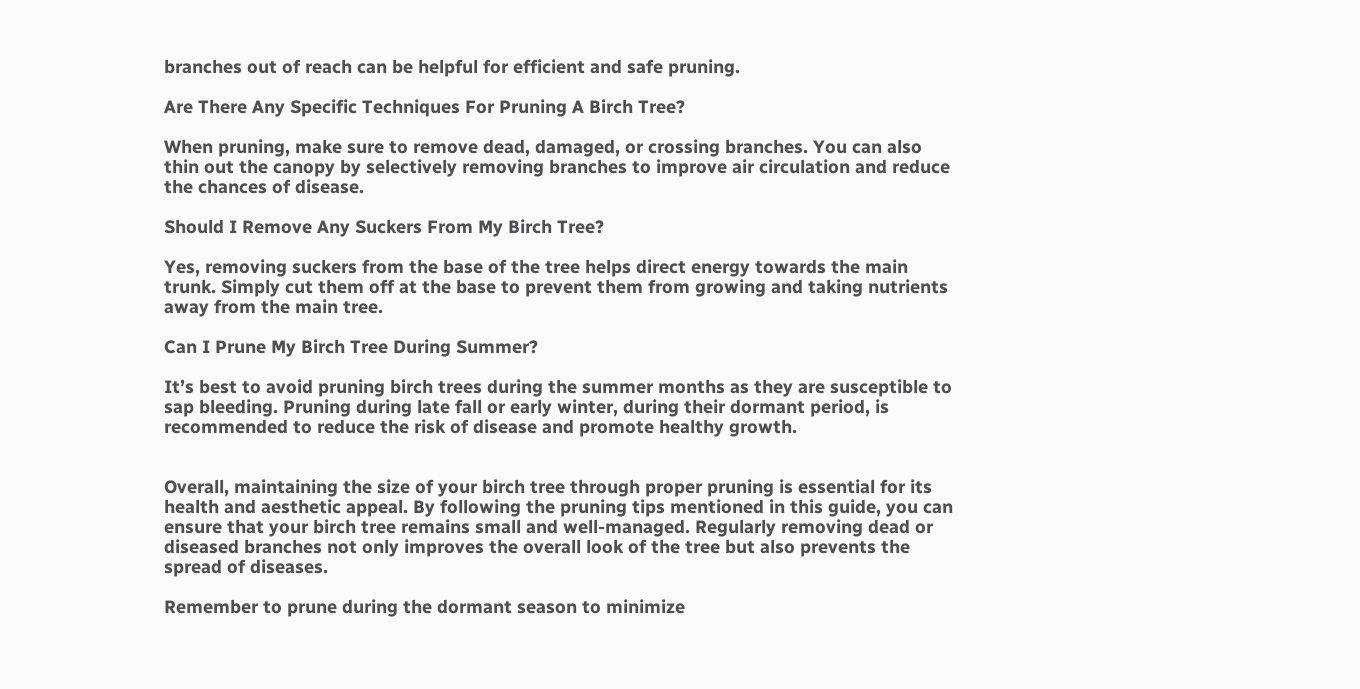branches out of reach can be helpful for efficient and safe pruning.

Are There Any Specific Techniques For Pruning A Birch Tree?

When pruning, make sure to remove dead, damaged, or crossing branches. You can also thin out the canopy by selectively removing branches to improve air circulation and reduce the chances of disease.

Should I Remove Any Suckers From My Birch Tree?

Yes, removing suckers from the base of the tree helps direct energy towards the main trunk. Simply cut them off at the base to prevent them from growing and taking nutrients away from the main tree.

Can I Prune My Birch Tree During Summer?

It’s best to avoid pruning birch trees during the summer months as they are susceptible to sap bleeding. Pruning during late fall or early winter, during their dormant period, is recommended to reduce the risk of disease and promote healthy growth.


Overall, maintaining the size of your birch tree through proper pruning is essential for its health and aesthetic appeal. By following the pruning tips mentioned in this guide, you can ensure that your birch tree remains small and well-managed. Regularly removing dead or diseased branches not only improves the overall look of the tree but also prevents the spread of diseases.

Remember to prune during the dormant season to minimize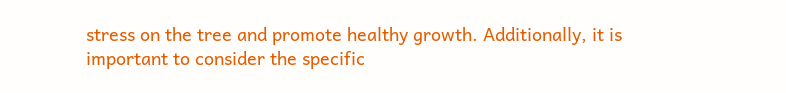stress on the tree and promote healthy growth. Additionally, it is important to consider the specific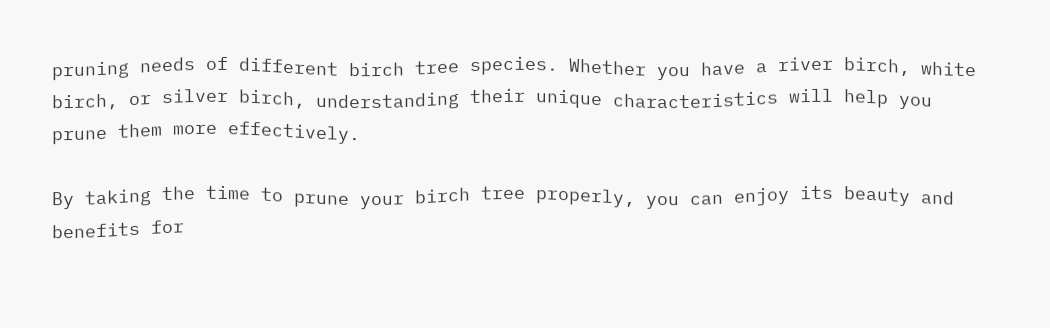pruning needs of different birch tree species. Whether you have a river birch, white birch, or silver birch, understanding their unique characteristics will help you prune them more effectively.

By taking the time to prune your birch tree properly, you can enjoy its beauty and benefits for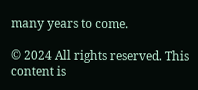many years to come.

© 2024 All rights reserved. This content is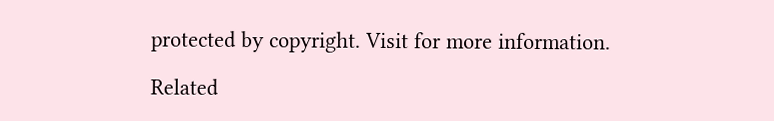protected by copyright. Visit for more information.

Related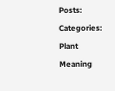Posts:
Categories: Plant Meaning